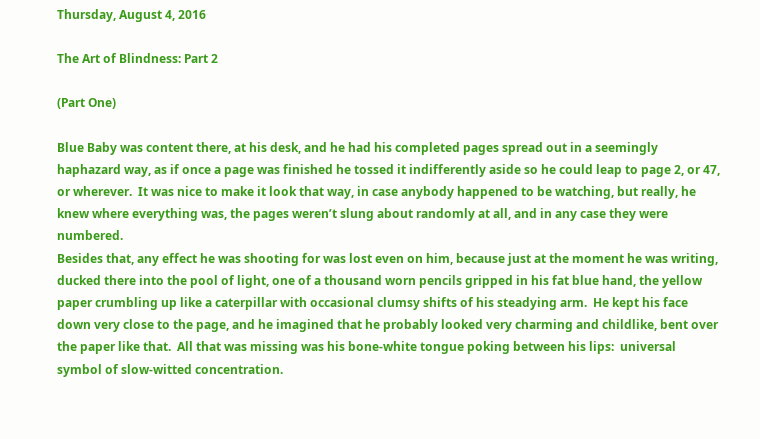Thursday, August 4, 2016

The Art of Blindness: Part 2

(Part One)

Blue Baby was content there, at his desk, and he had his completed pages spread out in a seemingly haphazard way, as if once a page was finished he tossed it indifferently aside so he could leap to page 2, or 47, or wherever.  It was nice to make it look that way, in case anybody happened to be watching, but really, he knew where everything was, the pages weren’t slung about randomly at all, and in any case they were numbered.
Besides that, any effect he was shooting for was lost even on him, because just at the moment he was writing, ducked there into the pool of light, one of a thousand worn pencils gripped in his fat blue hand, the yellow paper crumbling up like a caterpillar with occasional clumsy shifts of his steadying arm.  He kept his face down very close to the page, and he imagined that he probably looked very charming and childlike, bent over the paper like that.  All that was missing was his bone-white tongue poking between his lips:  universal symbol of slow-witted concentration.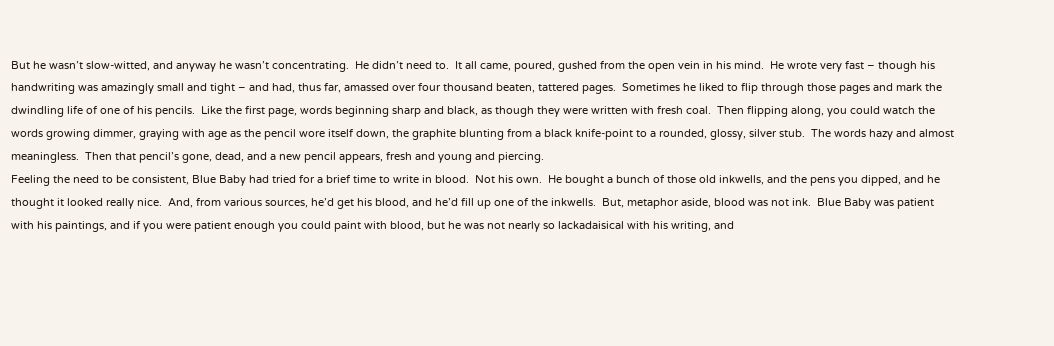But he wasn’t slow-witted, and anyway he wasn’t concentrating.  He didn’t need to.  It all came, poured, gushed from the open vein in his mind.  He wrote very fast – though his handwriting was amazingly small and tight – and had, thus far, amassed over four thousand beaten, tattered pages.  Sometimes he liked to flip through those pages and mark the dwindling life of one of his pencils.  Like the first page, words beginning sharp and black, as though they were written with fresh coal.  Then flipping along, you could watch the words growing dimmer, graying with age as the pencil wore itself down, the graphite blunting from a black knife-point to a rounded, glossy, silver stub.  The words hazy and almost meaningless.  Then that pencil’s gone, dead, and a new pencil appears, fresh and young and piercing.
Feeling the need to be consistent, Blue Baby had tried for a brief time to write in blood.  Not his own.  He bought a bunch of those old inkwells, and the pens you dipped, and he thought it looked really nice.  And, from various sources, he’d get his blood, and he’d fill up one of the inkwells.  But, metaphor aside, blood was not ink.  Blue Baby was patient with his paintings, and if you were patient enough you could paint with blood, but he was not nearly so lackadaisical with his writing, and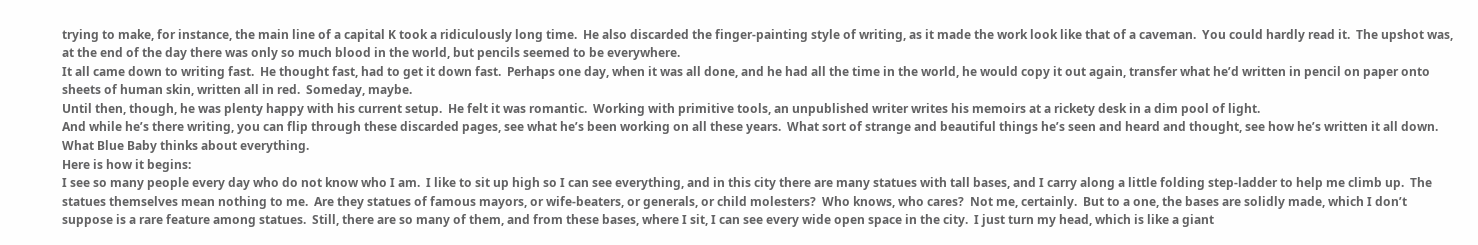trying to make, for instance, the main line of a capital K took a ridiculously long time.  He also discarded the finger-painting style of writing, as it made the work look like that of a caveman.  You could hardly read it.  The upshot was, at the end of the day there was only so much blood in the world, but pencils seemed to be everywhere.
It all came down to writing fast.  He thought fast, had to get it down fast.  Perhaps one day, when it was all done, and he had all the time in the world, he would copy it out again, transfer what he’d written in pencil on paper onto sheets of human skin, written all in red.  Someday, maybe.
Until then, though, he was plenty happy with his current setup.  He felt it was romantic.  Working with primitive tools, an unpublished writer writes his memoirs at a rickety desk in a dim pool of light.
And while he’s there writing, you can flip through these discarded pages, see what he’s been working on all these years.  What sort of strange and beautiful things he’s seen and heard and thought, see how he’s written it all down.  What Blue Baby thinks about everything.
Here is how it begins:
I see so many people every day who do not know who I am.  I like to sit up high so I can see everything, and in this city there are many statues with tall bases, and I carry along a little folding step-ladder to help me climb up.  The statues themselves mean nothing to me.  Are they statues of famous mayors, or wife-beaters, or generals, or child molesters?  Who knows, who cares?  Not me, certainly.  But to a one, the bases are solidly made, which I don’t suppose is a rare feature among statues.  Still, there are so many of them, and from these bases, where I sit, I can see every wide open space in the city.  I just turn my head, which is like a giant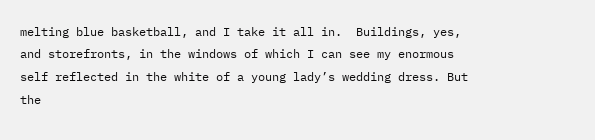melting blue basketball, and I take it all in.  Buildings, yes, and storefronts, in the windows of which I can see my enormous self reflected in the white of a young lady’s wedding dress. But the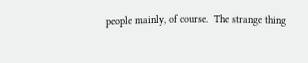people mainly, of course.  The strange thing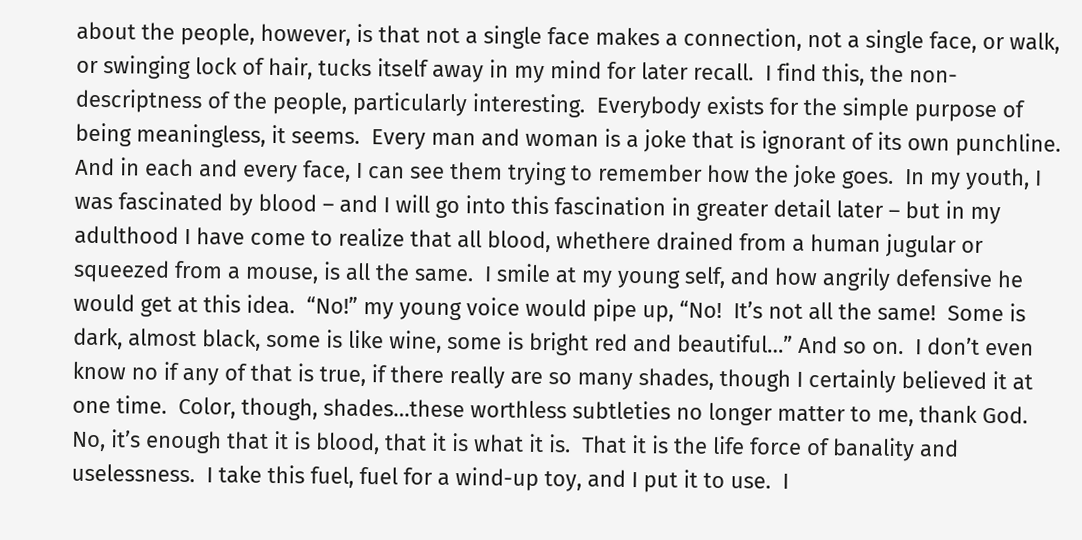about the people, however, is that not a single face makes a connection, not a single face, or walk, or swinging lock of hair, tucks itself away in my mind for later recall.  I find this, the non-descriptness of the people, particularly interesting.  Everybody exists for the simple purpose of being meaningless, it seems.  Every man and woman is a joke that is ignorant of its own punchline.  And in each and every face, I can see them trying to remember how the joke goes.  In my youth, I was fascinated by blood – and I will go into this fascination in greater detail later – but in my adulthood I have come to realize that all blood, whethere drained from a human jugular or squeezed from a mouse, is all the same.  I smile at my young self, and how angrily defensive he would get at this idea.  “No!” my young voice would pipe up, “No!  It’s not all the same!  Some is dark, almost black, some is like wine, some is bright red and beautiful…” And so on.  I don’t even know no if any of that is true, if there really are so many shades, though I certainly believed it at one time.  Color, though, shades…these worthless subtleties no longer matter to me, thank God.  No, it’s enough that it is blood, that it is what it is.  That it is the life force of banality and uselessness.  I take this fuel, fuel for a wind-up toy, and I put it to use.  I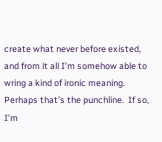create what never before existed, and from it all I’m somehow able to wring a kind of ironic meaning.  Perhaps that’s the punchline.  If so, I’m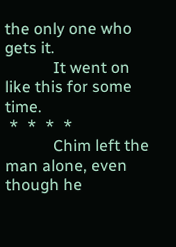the only one who gets it.
            It went on like this for some time.
 *  *  *  *
            Chim left the man alone, even though he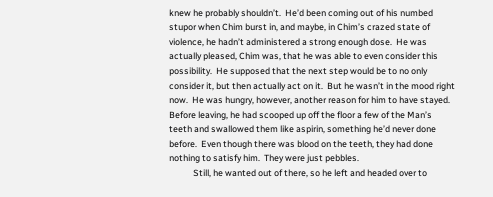knew he probably shouldn’t.  He’d been coming out of his numbed stupor when Chim burst in, and maybe, in Chim’s crazed state of violence, he hadn’t administered a strong enough dose.  He was actually pleased, Chim was, that he was able to even consider this possibility.  He supposed that the next step would be to no only consider it, but then actually act on it.  But he wasn’t in the mood right now.  He was hungry, however, another reason for him to have stayed.  Before leaving, he had scooped up off the floor a few of the Man’s teeth and swallowed them like aspirin, something he’d never done before.  Even though there was blood on the teeth, they had done nothing to satisfy him.  They were just pebbles.
            Still, he wanted out of there, so he left and headed over to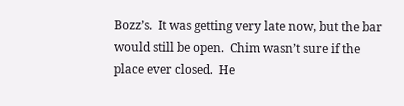Bozz’s.  It was getting very late now, but the bar would still be open.  Chim wasn’t sure if the place ever closed.  He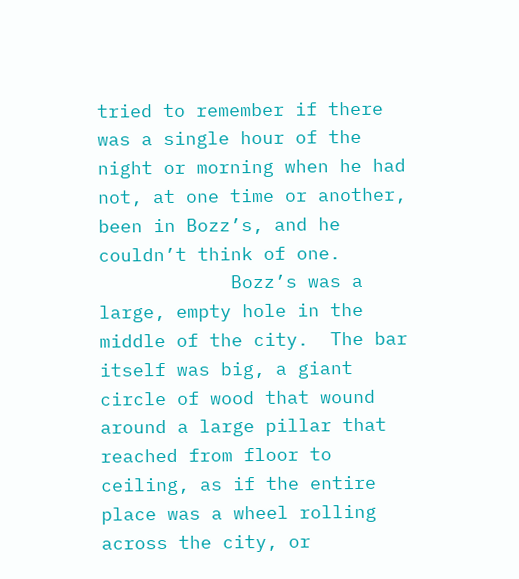tried to remember if there was a single hour of the night or morning when he had not, at one time or another, been in Bozz’s, and he couldn’t think of one.
            Bozz’s was a large, empty hole in the middle of the city.  The bar itself was big, a giant circle of wood that wound around a large pillar that reached from floor to ceiling, as if the entire place was a wheel rolling across the city, or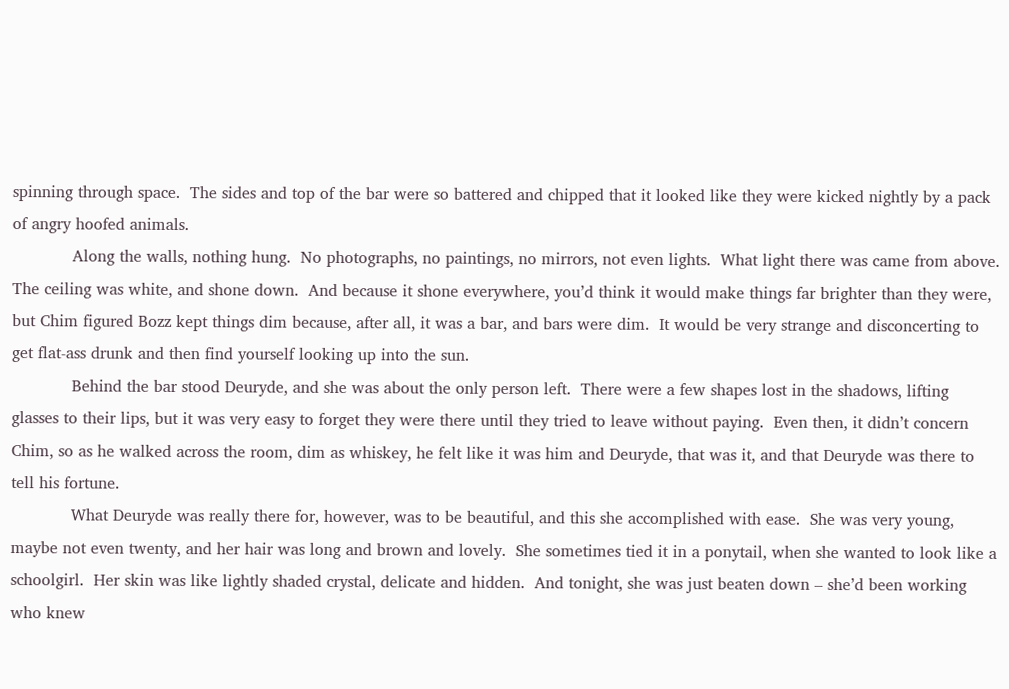spinning through space.  The sides and top of the bar were so battered and chipped that it looked like they were kicked nightly by a pack of angry hoofed animals.
            Along the walls, nothing hung.  No photographs, no paintings, no mirrors, not even lights.  What light there was came from above.  The ceiling was white, and shone down.  And because it shone everywhere, you’d think it would make things far brighter than they were, but Chim figured Bozz kept things dim because, after all, it was a bar, and bars were dim.  It would be very strange and disconcerting to get flat-ass drunk and then find yourself looking up into the sun.
            Behind the bar stood Deuryde, and she was about the only person left.  There were a few shapes lost in the shadows, lifting glasses to their lips, but it was very easy to forget they were there until they tried to leave without paying.  Even then, it didn’t concern Chim, so as he walked across the room, dim as whiskey, he felt like it was him and Deuryde, that was it, and that Deuryde was there to tell his fortune.
            What Deuryde was really there for, however, was to be beautiful, and this she accomplished with ease.  She was very young, maybe not even twenty, and her hair was long and brown and lovely.  She sometimes tied it in a ponytail, when she wanted to look like a schoolgirl.  Her skin was like lightly shaded crystal, delicate and hidden.  And tonight, she was just beaten down – she’d been working who knew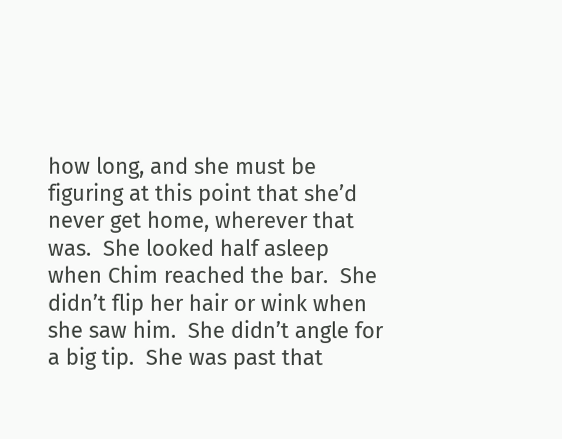how long, and she must be figuring at this point that she’d never get home, wherever that was.  She looked half asleep when Chim reached the bar.  She didn’t flip her hair or wink when she saw him.  She didn’t angle for a big tip.  She was past that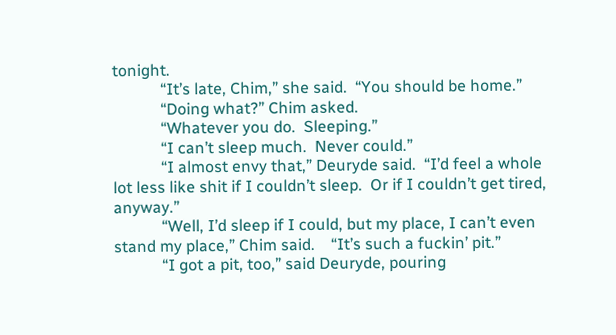tonight.
            “It’s late, Chim,” she said.  “You should be home.”
            “Doing what?” Chim asked.
            “Whatever you do.  Sleeping.”
            “I can’t sleep much.  Never could.”
            “I almost envy that,” Deuryde said.  “I’d feel a whole lot less like shit if I couldn’t sleep.  Or if I couldn’t get tired, anyway.”
            “Well, I’d sleep if I could, but my place, I can’t even stand my place,” Chim said.    “It’s such a fuckin’ pit.”
            “I got a pit, too,” said Deuryde, pouring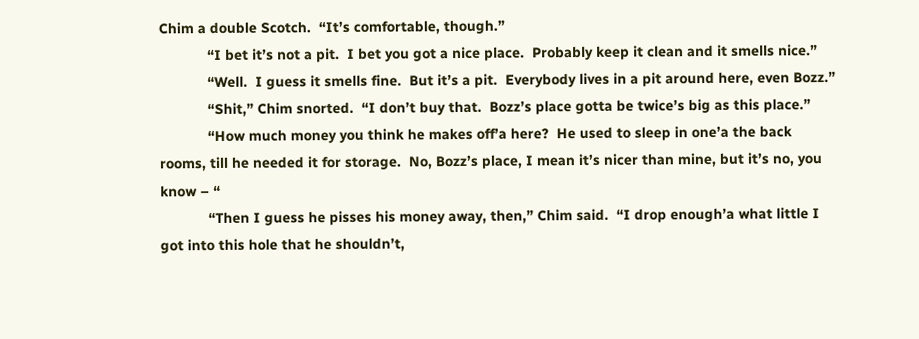Chim a double Scotch.  “It’s comfortable, though.”
            “I bet it’s not a pit.  I bet you got a nice place.  Probably keep it clean and it smells nice.”
            “Well.  I guess it smells fine.  But it’s a pit.  Everybody lives in a pit around here, even Bozz.”
            “Shit,” Chim snorted.  “I don’t buy that.  Bozz’s place gotta be twice’s big as this place.”
            “How much money you think he makes off’a here?  He used to sleep in one’a the back rooms, till he needed it for storage.  No, Bozz’s place, I mean it’s nicer than mine, but it’s no, you know – “
            “Then I guess he pisses his money away, then,” Chim said.  “I drop enough’a what little I got into this hole that he shouldn’t,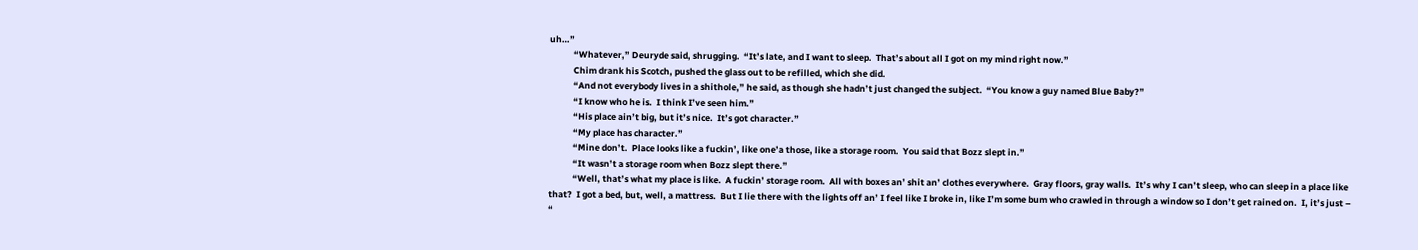uh…”
            “Whatever,” Deuryde said, shrugging.  “It’s late, and I want to sleep.  That’s about all I got on my mind right now.”
            Chim drank his Scotch, pushed the glass out to be refilled, which she did.
            “And not everybody lives in a shithole,” he said, as though she hadn’t just changed the subject.  “You know a guy named Blue Baby?”
            “I know who he is.  I think I’ve seen him.”
            “His place ain’t big, but it’s nice.  It’s got character.”
            “My place has character.”
            “Mine don’t.  Place looks like a fuckin’, like one’a those, like a storage room.  You said that Bozz slept in.”
            “It wasn’t a storage room when Bozz slept there.”
            “Well, that’s what my place is like.  A fuckin’ storage room.  All with boxes an’ shit an’ clothes everywhere.  Gray floors, gray walls.  It’s why I can’t sleep, who can sleep in a place like that?  I got a bed, but, well, a mattress.  But I lie there with the lights off an’ I feel like I broke in, like I’m some bum who crawled in through a window so I don’t get rained on.  I, it’s just – “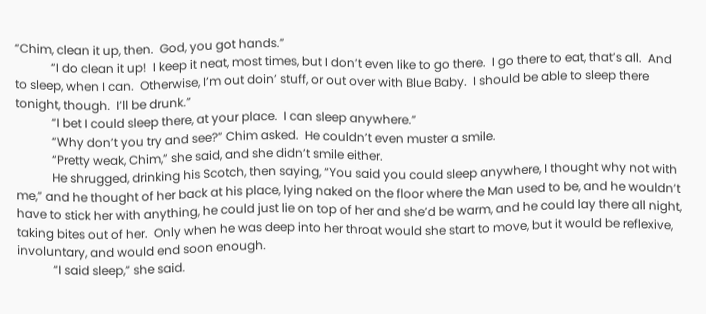“Chim, clean it up, then.  God, you got hands.”
            “I do clean it up!  I keep it neat, most times, but I don’t even like to go there.  I go there to eat, that’s all.  And to sleep, when I can.  Otherwise, I’m out doin’ stuff, or out over with Blue Baby.  I should be able to sleep there tonight, though.  I’ll be drunk.”
            “I bet I could sleep there, at your place.  I can sleep anywhere.”
            “Why don’t you try and see?” Chim asked.  He couldn’t even muster a smile.
            “Pretty weak, Chim,” she said, and she didn’t smile either.
            He shrugged, drinking his Scotch, then saying, “You said you could sleep anywhere, I thought why not with me,” and he thought of her back at his place, lying naked on the floor where the Man used to be, and he wouldn’t have to stick her with anything, he could just lie on top of her and she’d be warm, and he could lay there all night, taking bites out of her.  Only when he was deep into her throat would she start to move, but it would be reflexive, involuntary, and would end soon enough.
            “I said sleep,” she said.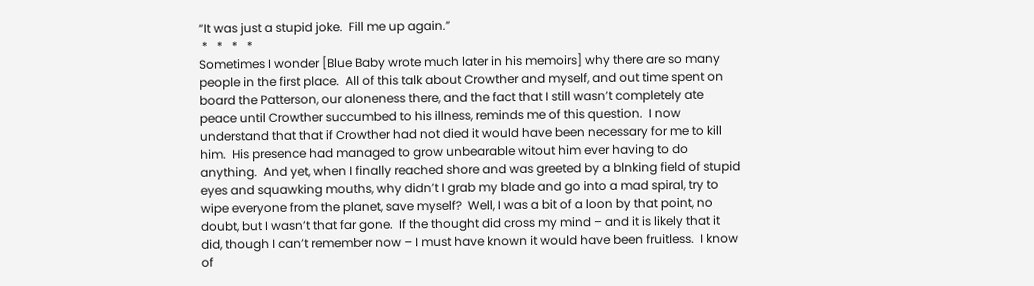“It was just a stupid joke.  Fill me up again.”
 *   *   *   *
Sometimes I wonder [Blue Baby wrote much later in his memoirs] why there are so many people in the first place.  All of this talk about Crowther and myself, and out time spent on board the Patterson, our aloneness there, and the fact that I still wasn’t completely ate peace until Crowther succumbed to his illness, reminds me of this question.  I now understand that that if Crowther had not died it would have been necessary for me to kill him.  His presence had managed to grow unbearable witout him ever having to do anything.  And yet, when I finally reached shore and was greeted by a blnking field of stupid eyes and squawking mouths, why didn’t I grab my blade and go into a mad spiral, try to wipe everyone from the planet, save myself?  Well, I was a bit of a loon by that point, no doubt, but I wasn’t that far gone.  If the thought did cross my mind – and it is likely that it did, though I can’t remember now – I must have known it would have been fruitless.  I know of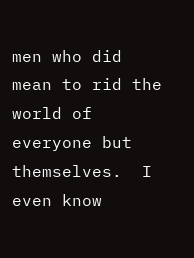men who did mean to rid the world of everyone but themselves.  I even know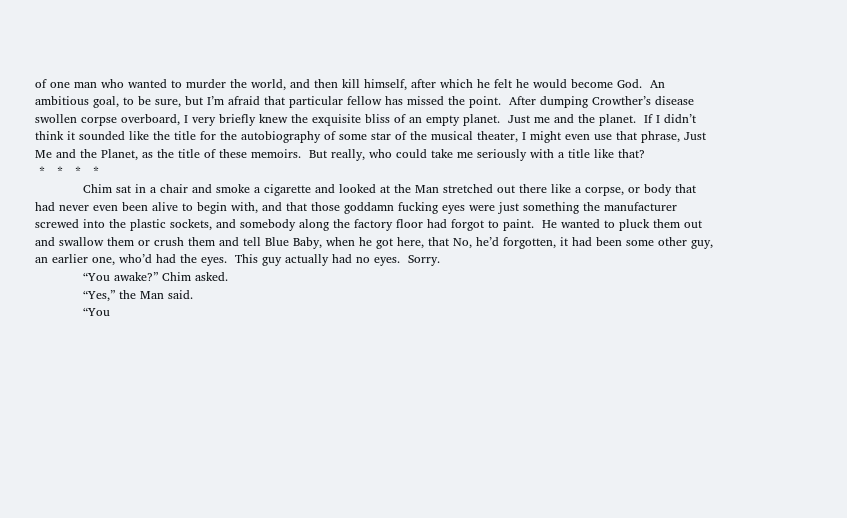of one man who wanted to murder the world, and then kill himself, after which he felt he would become God.  An ambitious goal, to be sure, but I’m afraid that particular fellow has missed the point.  After dumping Crowther’s disease swollen corpse overboard, I very briefly knew the exquisite bliss of an empty planet.  Just me and the planet.  If I didn’t think it sounded like the title for the autobiography of some star of the musical theater, I might even use that phrase, Just Me and the Planet, as the title of these memoirs.  But really, who could take me seriously with a title like that?
 *   *   *   *
            Chim sat in a chair and smoke a cigarette and looked at the Man stretched out there like a corpse, or body that had never even been alive to begin with, and that those goddamn fucking eyes were just something the manufacturer screwed into the plastic sockets, and somebody along the factory floor had forgot to paint.  He wanted to pluck them out and swallow them or crush them and tell Blue Baby, when he got here, that No, he’d forgotten, it had been some other guy, an earlier one, who’d had the eyes.  This guy actually had no eyes.  Sorry.
            “You awake?” Chim asked.
            “Yes,” the Man said.
            “You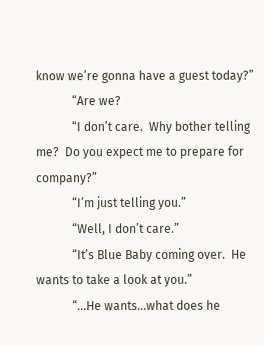know we’re gonna have a guest today?”
            “Are we?
            “I don’t care.  Why bother telling me?  Do you expect me to prepare for company?”
            “I’m just telling you.”
            “Well, I don’t care.”
            “It’s Blue Baby coming over.  He wants to take a look at you.”
            “…He wants…what does he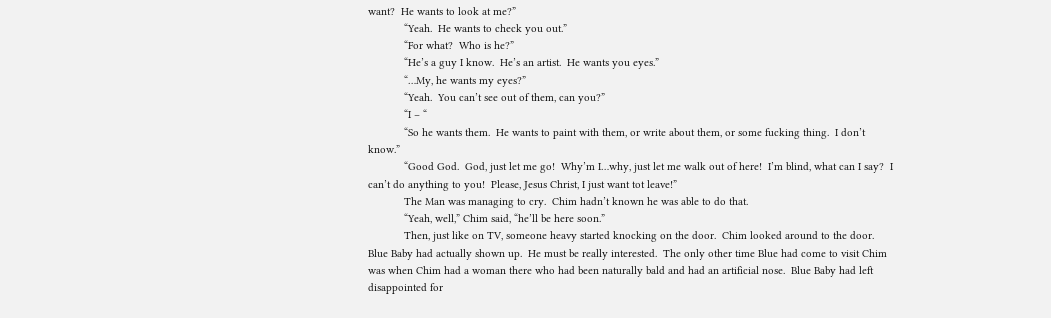want?  He wants to look at me?”
            “Yeah.  He wants to check you out.”
            “For what?  Who is he?”
            “He’s a guy I know.  He’s an artist.  He wants you eyes.”
            “…My, he wants my eyes?”
            “Yeah.  You can’t see out of them, can you?”
            “I – “
            “So he wants them.  He wants to paint with them, or write about them, or some fucking thing.  I don’t know.”
            “Good God.  God, just let me go!  Why’m I…why, just let me walk out of here!  I’m blind, what can I say?  I can’t do anything to you!  Please, Jesus Christ, I just want tot leave!”
            The Man was managing to cry.  Chim hadn’t known he was able to do that.
            “Yeah, well,” Chim said, “he’ll be here soon.”
            Then, just like on TV, someone heavy started knocking on the door.  Chim looked around to the door.  Blue Baby had actually shown up.  He must be really interested.  The only other time Blue had come to visit Chim was when Chim had a woman there who had been naturally bald and had an artificial nose.  Blue Baby had left disappointed for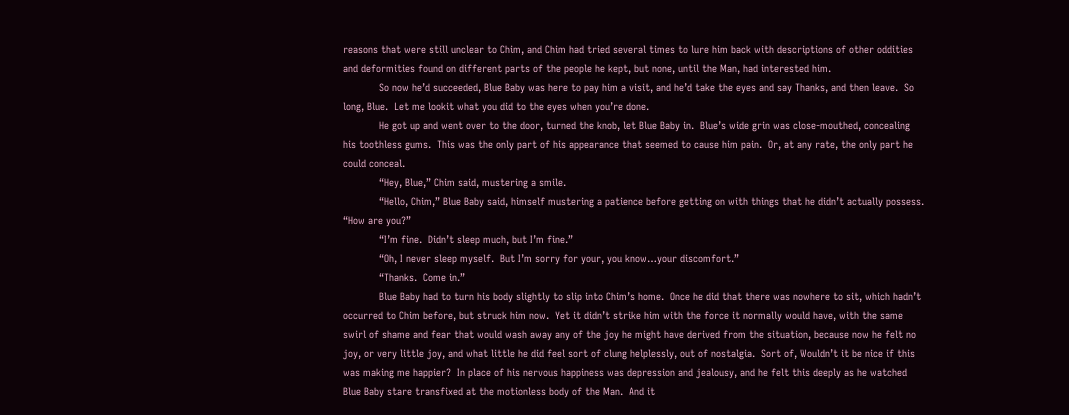reasons that were still unclear to Chim, and Chim had tried several times to lure him back with descriptions of other oddities and deformities found on different parts of the people he kept, but none, until the Man, had interested him.
            So now he’d succeeded, Blue Baby was here to pay him a visit, and he’d take the eyes and say Thanks, and then leave.  So long, Blue.  Let me lookit what you did to the eyes when you’re done.
            He got up and went over to the door, turned the knob, let Blue Baby in.  Blue’s wide grin was close-mouthed, concealing his toothless gums.  This was the only part of his appearance that seemed to cause him pain.  Or, at any rate, the only part he could conceal.
            “Hey, Blue,” Chim said, mustering a smile.
            “Hello, Chim,” Blue Baby said, himself mustering a patience before getting on with things that he didn’t actually possess.  “How are you?”
            “I’m fine.  Didn’t sleep much, but I’m fine.”
            “Oh, I never sleep myself.  But I’m sorry for your, you know…your discomfort.”
            “Thanks.  Come in.”
            Blue Baby had to turn his body slightly to slip into Chim’s home.  Once he did that there was nowhere to sit, which hadn’t occurred to Chim before, but struck him now.  Yet it didn’t strike him with the force it normally would have, with the same swirl of shame and fear that would wash away any of the joy he might have derived from the situation, because now he felt no joy, or very little joy, and what little he did feel sort of clung helplessly, out of nostalgia.  Sort of, Wouldn’t it be nice if this was making me happier?  In place of his nervous happiness was depression and jealousy, and he felt this deeply as he watched Blue Baby stare transfixed at the motionless body of the Man.  And it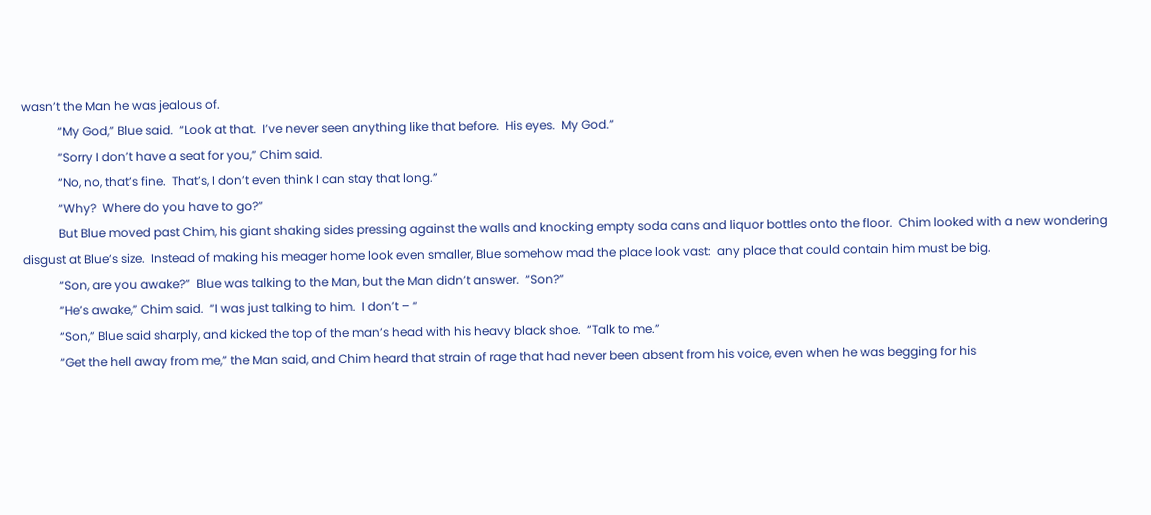wasn’t the Man he was jealous of.
            “My God,” Blue said.  “Look at that.  I’ve never seen anything like that before.  His eyes.  My God.”
            “Sorry I don’t have a seat for you,” Chim said.
            “No, no, that’s fine.  That’s, I don’t even think I can stay that long.”
            “Why?  Where do you have to go?”
            But Blue moved past Chim, his giant shaking sides pressing against the walls and knocking empty soda cans and liquor bottles onto the floor.  Chim looked with a new wondering disgust at Blue’s size.  Instead of making his meager home look even smaller, Blue somehow mad the place look vast:  any place that could contain him must be big.
            “Son, are you awake?”  Blue was talking to the Man, but the Man didn’t answer.  “Son?”
            “He’s awake,” Chim said.  “I was just talking to him.  I don’t – “
            “Son,” Blue said sharply, and kicked the top of the man’s head with his heavy black shoe.  “Talk to me.”
            “Get the hell away from me,” the Man said, and Chim heard that strain of rage that had never been absent from his voice, even when he was begging for his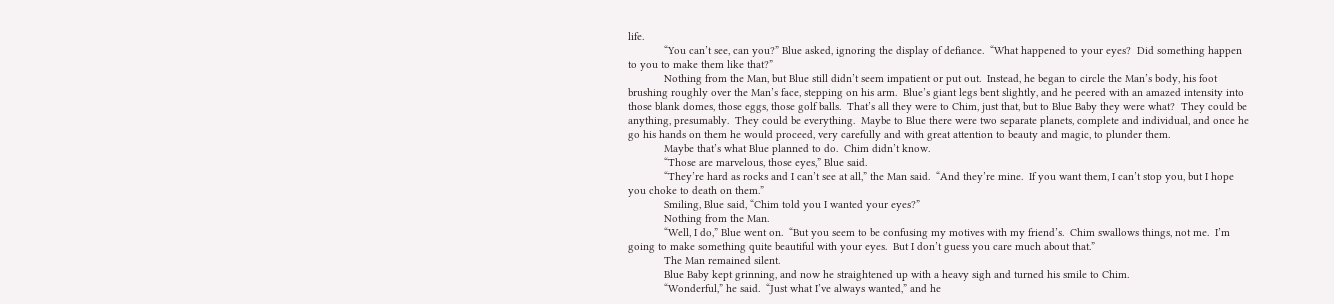life.
            “You can’t see, can you?” Blue asked, ignoring the display of defiance.  “What happened to your eyes?  Did something happen to you to make them like that?”
            Nothing from the Man, but Blue still didn’t seem impatient or put out.  Instead, he began to circle the Man’s body, his foot brushing roughly over the Man’s face, stepping on his arm.  Blue’s giant legs bent slightly, and he peered with an amazed intensity into those blank domes, those eggs, those golf balls.  That’s all they were to Chim, just that, but to Blue Baby they were what?  They could be anything, presumably.  They could be everything.  Maybe to Blue there were two separate planets, complete and individual, and once he go his hands on them he would proceed, very carefully and with great attention to beauty and magic, to plunder them.
            Maybe that’s what Blue planned to do.  Chim didn’t know.
            “Those are marvelous, those eyes,” Blue said.
            “They’re hard as rocks and I can’t see at all,” the Man said.  “And they’re mine.  If you want them, I can’t stop you, but I hope you choke to death on them.”
            Smiling, Blue said, “Chim told you I wanted your eyes?”
            Nothing from the Man.
            “Well, I do,” Blue went on.  “But you seem to be confusing my motives with my friend’s.  Chim swallows things, not me.  I’m going to make something quite beautiful with your eyes.  But I don’t guess you care much about that.”
            The Man remained silent.
            Blue Baby kept grinning, and now he straightened up with a heavy sigh and turned his smile to Chim.
            “Wonderful,” he said.  “Just what I’ve always wanted,” and he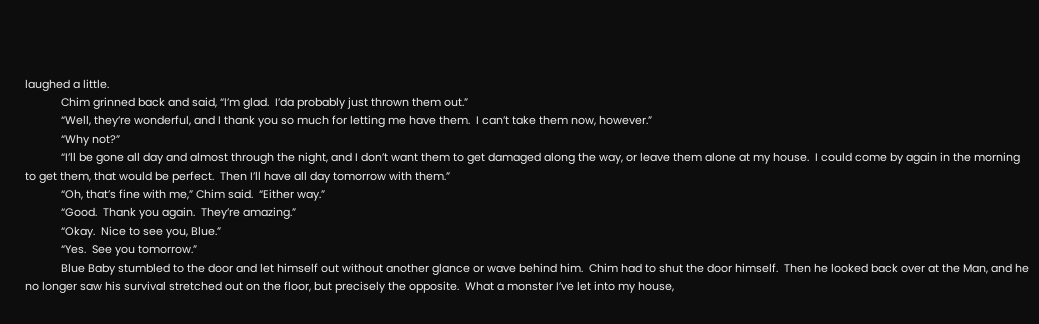laughed a little.
            Chim grinned back and said, “I’m glad.  I’da probably just thrown them out.”
            “Well, they’re wonderful, and I thank you so much for letting me have them.  I can’t take them now, however.”
            “Why not?”
            “I’ll be gone all day and almost through the night, and I don’t want them to get damaged along the way, or leave them alone at my house.  I could come by again in the morning to get them, that would be perfect.  Then I’ll have all day tomorrow with them.”
            “Oh, that’s fine with me,” Chim said.  “Either way.”
            “Good.  Thank you again.  They’re amazing.”
            “Okay.  Nice to see you, Blue.”
            “Yes.  See you tomorrow.”
            Blue Baby stumbled to the door and let himself out without another glance or wave behind him.  Chim had to shut the door himself.  Then he looked back over at the Man, and he no longer saw his survival stretched out on the floor, but precisely the opposite.  What a monster I’ve let into my house,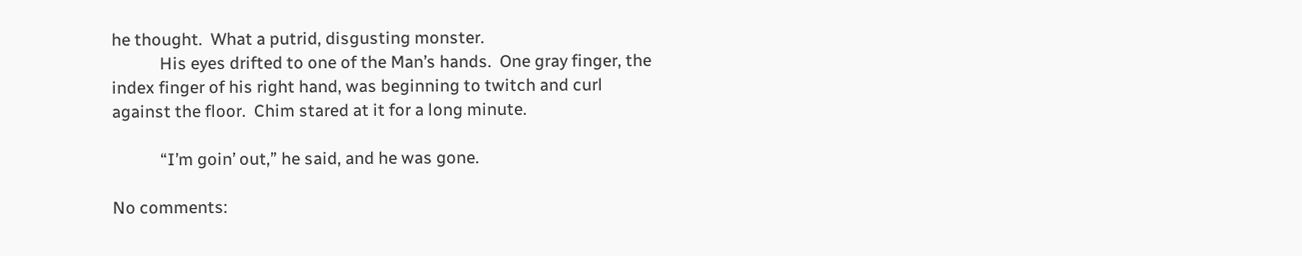he thought.  What a putrid, disgusting monster.
            His eyes drifted to one of the Man’s hands.  One gray finger, the index finger of his right hand, was beginning to twitch and curl against the floor.  Chim stared at it for a long minute.

            “I’m goin’ out,” he said, and he was gone.

No comments: